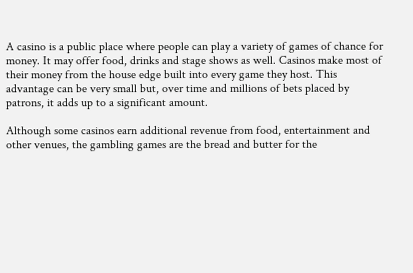A casino is a public place where people can play a variety of games of chance for money. It may offer food, drinks and stage shows as well. Casinos make most of their money from the house edge built into every game they host. This advantage can be very small but, over time and millions of bets placed by patrons, it adds up to a significant amount.

Although some casinos earn additional revenue from food, entertainment and other venues, the gambling games are the bread and butter for the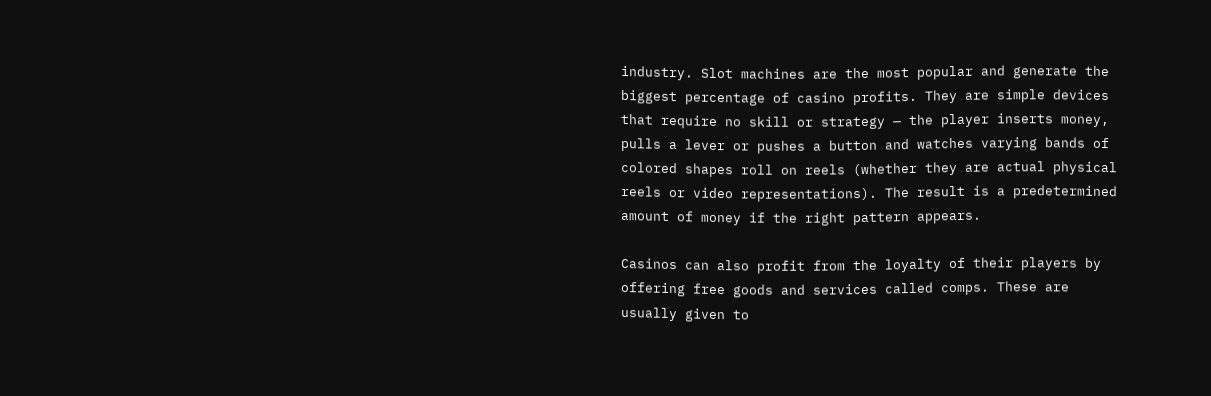industry. Slot machines are the most popular and generate the biggest percentage of casino profits. They are simple devices that require no skill or strategy — the player inserts money, pulls a lever or pushes a button and watches varying bands of colored shapes roll on reels (whether they are actual physical reels or video representations). The result is a predetermined amount of money if the right pattern appears.

Casinos can also profit from the loyalty of their players by offering free goods and services called comps. These are usually given to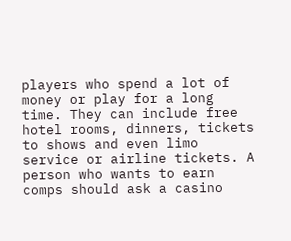players who spend a lot of money or play for a long time. They can include free hotel rooms, dinners, tickets to shows and even limo service or airline tickets. A person who wants to earn comps should ask a casino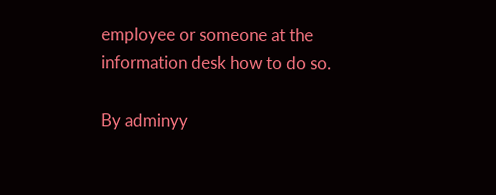employee or someone at the information desk how to do so.

By adminyy